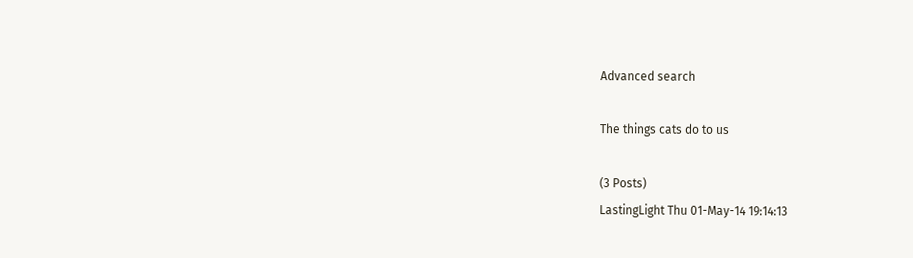Advanced search

The things cats do to us

(3 Posts)
LastingLight Thu 01-May-14 19:14:13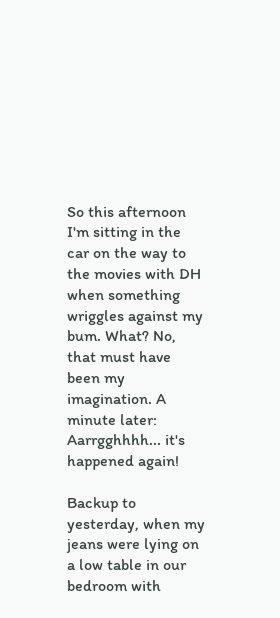So this afternoon I'm sitting in the car on the way to the movies with DH when something wriggles against my bum. What? No, that must have been my imagination. A minute later: Aarrgghhhh... it's happened again!

Backup to yesterday, when my jeans were lying on a low table in our bedroom with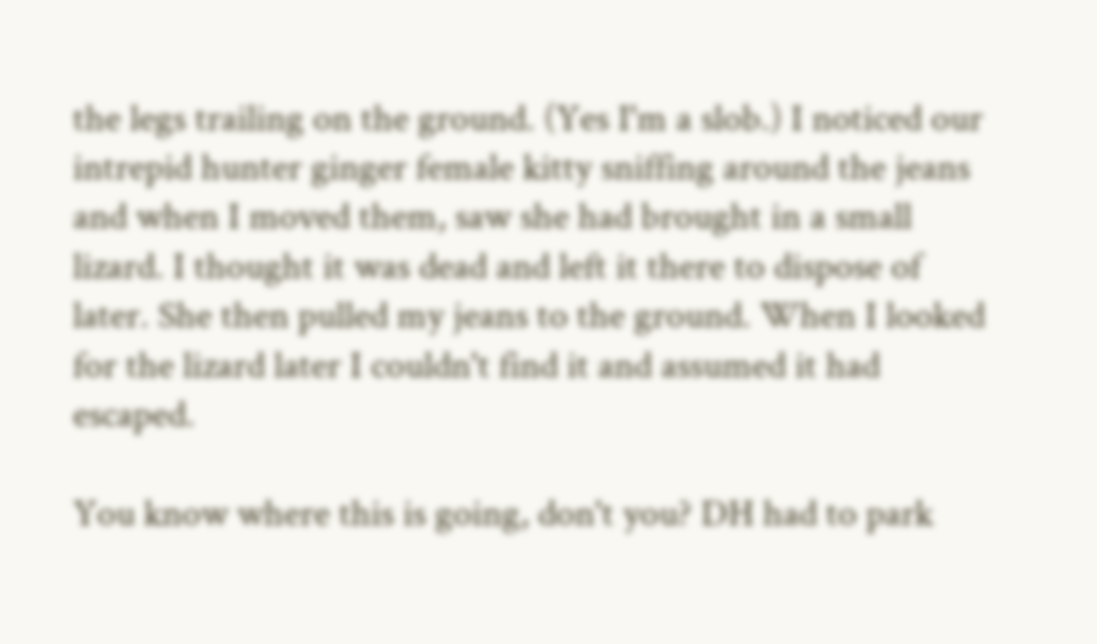the legs trailing on the ground. (Yes I'm a slob.) I noticed our intrepid hunter ginger female kitty sniffing around the jeans and when I moved them, saw she had brought in a small lizard. I thought it was dead and left it there to dispose of later. She then pulled my jeans to the ground. When I looked for the lizard later I couldn't find it and assumed it had escaped.

You know where this is going, don't you? DH had to park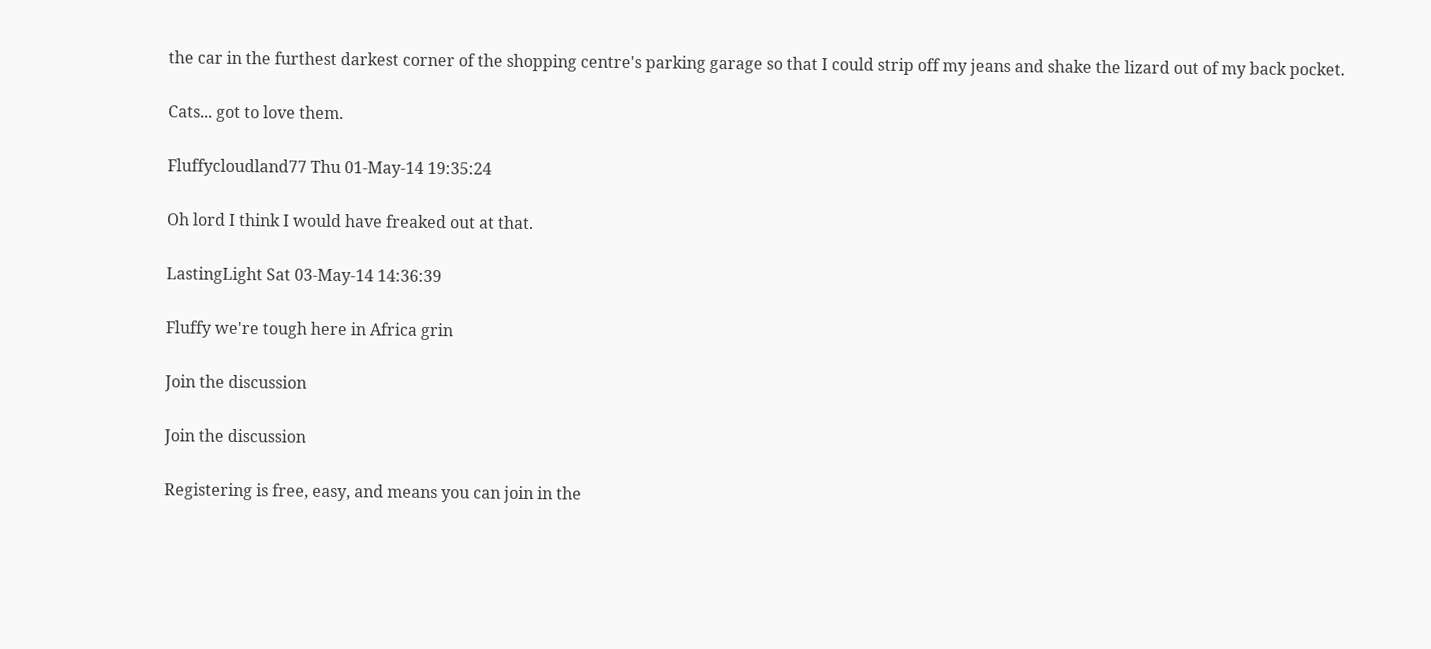the car in the furthest darkest corner of the shopping centre's parking garage so that I could strip off my jeans and shake the lizard out of my back pocket.

Cats... got to love them.

Fluffycloudland77 Thu 01-May-14 19:35:24

Oh lord I think I would have freaked out at that.

LastingLight Sat 03-May-14 14:36:39

Fluffy we're tough here in Africa grin

Join the discussion

Join the discussion

Registering is free, easy, and means you can join in the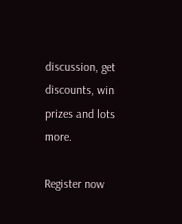discussion, get discounts, win prizes and lots more.

Register now